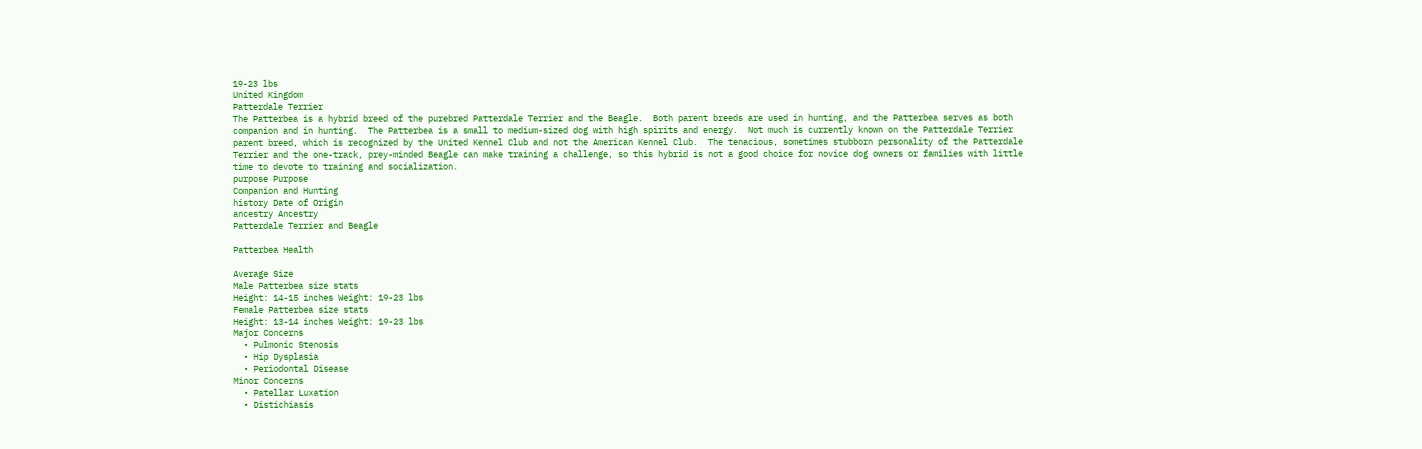19-23 lbs
United Kingdom
Patterdale Terrier
The Patterbea is a hybrid breed of the purebred Patterdale Terrier and the Beagle.  Both parent breeds are used in hunting, and the Patterbea serves as both companion and in hunting.  The Patterbea is a small to medium-sized dog with high spirits and energy.  Not much is currently known on the Patterdale Terrier parent breed, which is recognized by the United Kennel Club and not the American Kennel Club.  The tenacious, sometimes stubborn personality of the Patterdale Terrier and the one-track, prey-minded Beagle can make training a challenge, so this hybrid is not a good choice for novice dog owners or families with little time to devote to training and socialization.
purpose Purpose
Companion and Hunting
history Date of Origin
ancestry Ancestry
Patterdale Terrier and Beagle

Patterbea Health

Average Size
Male Patterbea size stats
Height: 14-15 inches Weight: 19-23 lbs
Female Patterbea size stats
Height: 13-14 inches Weight: 19-23 lbs
Major Concerns
  • Pulmonic Stenosis
  • Hip Dysplasia
  • Periodontal Disease
Minor Concerns
  • Patellar Luxation
  • Distichiasis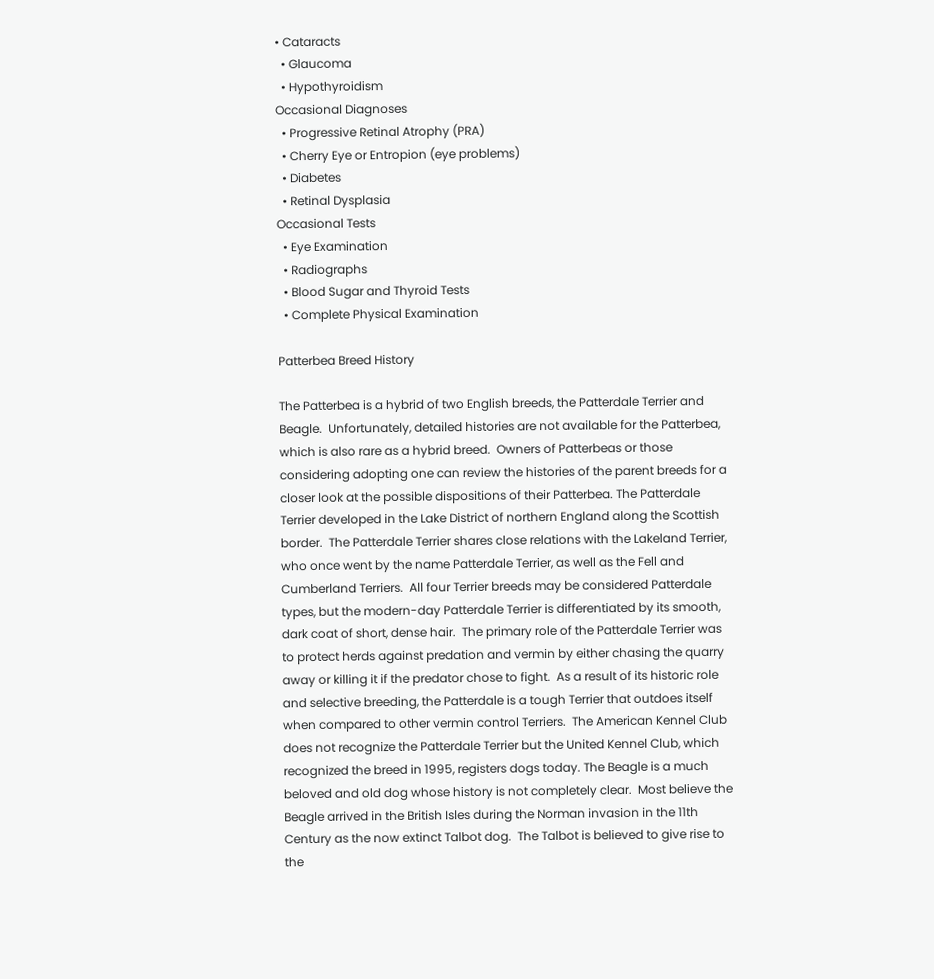• Cataracts
  • Glaucoma
  • Hypothyroidism
Occasional Diagnoses
  • Progressive Retinal Atrophy (PRA)
  • Cherry Eye or Entropion (eye problems)
  • Diabetes
  • Retinal Dysplasia
Occasional Tests
  • Eye Examination
  • Radiographs
  • Blood Sugar and Thyroid Tests
  • Complete Physical Examination

Patterbea Breed History

The Patterbea is a hybrid of two English breeds, the Patterdale Terrier and Beagle.  Unfortunately, detailed histories are not available for the Patterbea, which is also rare as a hybrid breed.  Owners of Patterbeas or those considering adopting one can review the histories of the parent breeds for a closer look at the possible dispositions of their Patterbea. The Patterdale Terrier developed in the Lake District of northern England along the Scottish border.  The Patterdale Terrier shares close relations with the Lakeland Terrier, who once went by the name Patterdale Terrier, as well as the Fell and Cumberland Terriers.  All four Terrier breeds may be considered Patterdale types, but the modern-day Patterdale Terrier is differentiated by its smooth, dark coat of short, dense hair.  The primary role of the Patterdale Terrier was to protect herds against predation and vermin by either chasing the quarry away or killing it if the predator chose to fight.  As a result of its historic role and selective breeding, the Patterdale is a tough Terrier that outdoes itself when compared to other vermin control Terriers.  The American Kennel Club does not recognize the Patterdale Terrier but the United Kennel Club, which recognized the breed in 1995, registers dogs today. The Beagle is a much beloved and old dog whose history is not completely clear.  Most believe the Beagle arrived in the British Isles during the Norman invasion in the 11th Century as the now extinct Talbot dog.  The Talbot is believed to give rise to the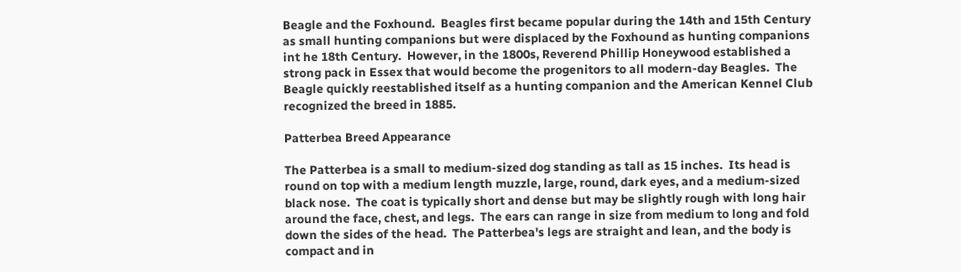Beagle and the Foxhound.  Beagles first became popular during the 14th and 15th Century as small hunting companions but were displaced by the Foxhound as hunting companions int he 18th Century.  However, in the 1800s, Reverend Phillip Honeywood established a strong pack in Essex that would become the progenitors to all modern-day Beagles.  The Beagle quickly reestablished itself as a hunting companion and the American Kennel Club recognized the breed in 1885.

Patterbea Breed Appearance

The Patterbea is a small to medium-sized dog standing as tall as 15 inches.  Its head is round on top with a medium length muzzle, large, round, dark eyes, and a medium-sized black nose.  The coat is typically short and dense but may be slightly rough with long hair around the face, chest, and legs.  The ears can range in size from medium to long and fold down the sides of the head.  The Patterbea's legs are straight and lean, and the body is compact and in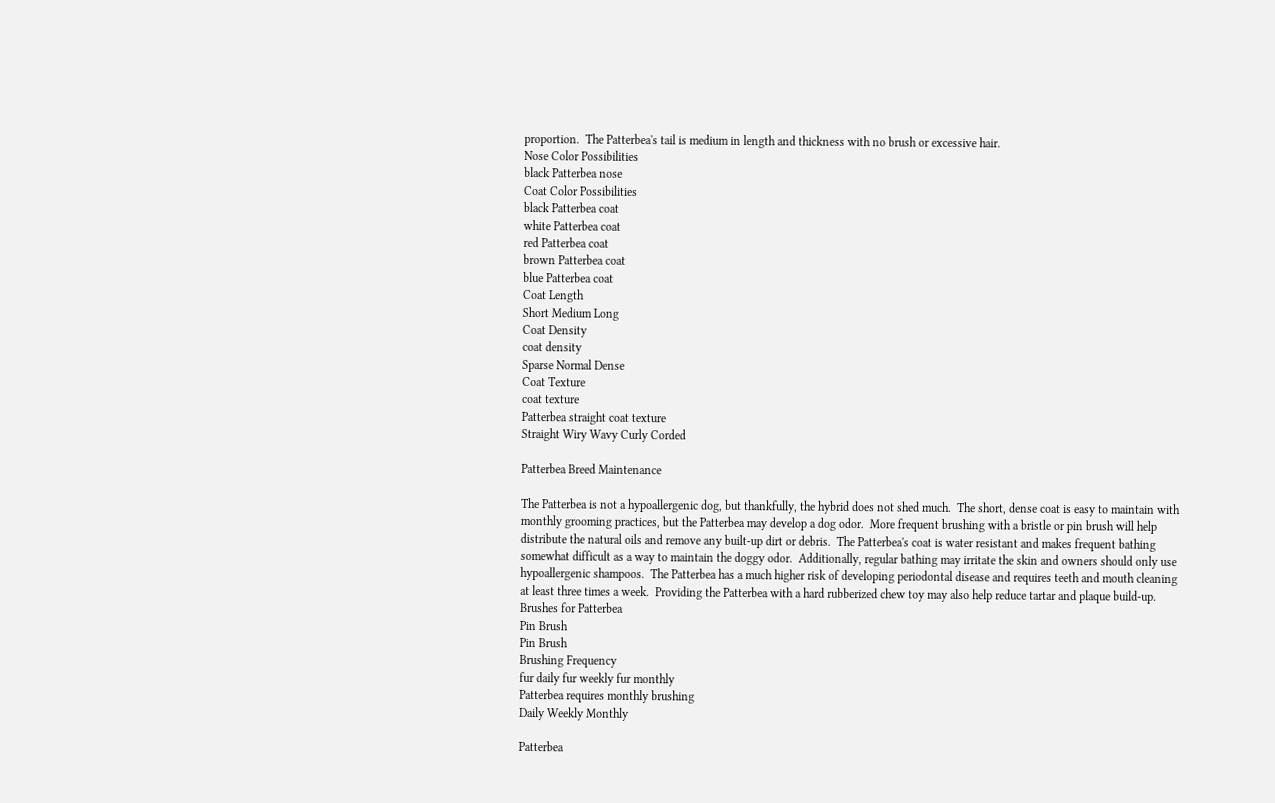proportion.  The Patterbea's tail is medium in length and thickness with no brush or excessive hair.
Nose Color Possibilities
black Patterbea nose
Coat Color Possibilities
black Patterbea coat
white Patterbea coat
red Patterbea coat
brown Patterbea coat
blue Patterbea coat
Coat Length
Short Medium Long
Coat Density
coat density
Sparse Normal Dense
Coat Texture
coat texture
Patterbea straight coat texture
Straight Wiry Wavy Curly Corded

Patterbea Breed Maintenance

The Patterbea is not a hypoallergenic dog, but thankfully, the hybrid does not shed much.  The short, dense coat is easy to maintain with monthly grooming practices, but the Patterbea may develop a dog odor.  More frequent brushing with a bristle or pin brush will help distribute the natural oils and remove any built-up dirt or debris.  The Patterbea's coat is water resistant and makes frequent bathing somewhat difficult as a way to maintain the doggy odor.  Additionally, regular bathing may irritate the skin and owners should only use hypoallergenic shampoos.  The Patterbea has a much higher risk of developing periodontal disease and requires teeth and mouth cleaning at least three times a week.  Providing the Patterbea with a hard rubberized chew toy may also help reduce tartar and plaque build-up.
Brushes for Patterbea
Pin Brush
Pin Brush
Brushing Frequency
fur daily fur weekly fur monthly
Patterbea requires monthly brushing
Daily Weekly Monthly

Patterbea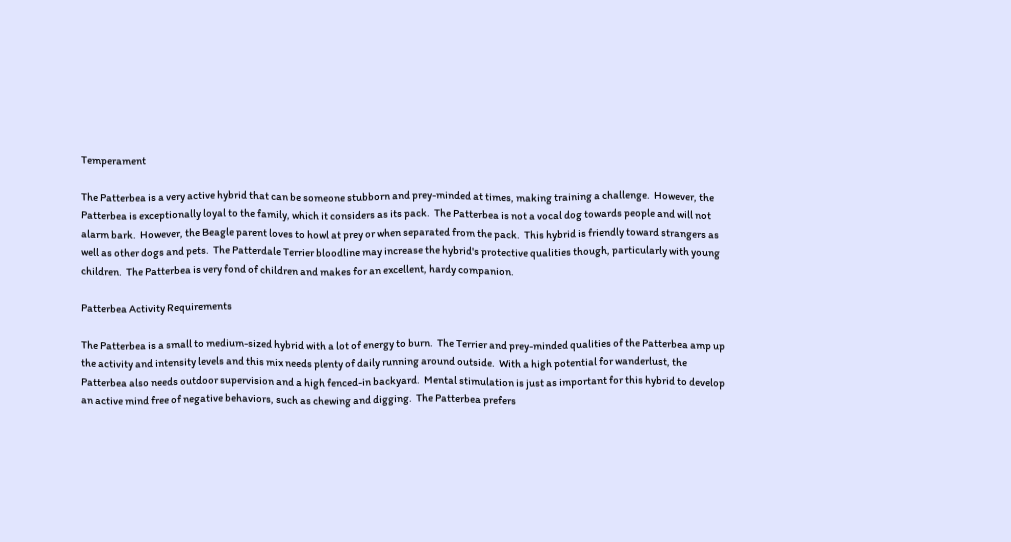Temperament

The Patterbea is a very active hybrid that can be someone stubborn and prey-minded at times, making training a challenge.  However, the Patterbea is exceptionally loyal to the family, which it considers as its pack.  The Patterbea is not a vocal dog towards people and will not alarm bark.  However, the Beagle parent loves to howl at prey or when separated from the pack.  This hybrid is friendly toward strangers as well as other dogs and pets.  The Patterdale Terrier bloodline may increase the hybrid's protective qualities though, particularly with young children.  The Patterbea is very fond of children and makes for an excellent, hardy companion.

Patterbea Activity Requirements

The Patterbea is a small to medium-sized hybrid with a lot of energy to burn.  The Terrier and prey-minded qualities of the Patterbea amp up the activity and intensity levels and this mix needs plenty of daily running around outside.  With a high potential for wanderlust, the Patterbea also needs outdoor supervision and a high fenced-in backyard.  Mental stimulation is just as important for this hybrid to develop an active mind free of negative behaviors, such as chewing and digging.  The Patterbea prefers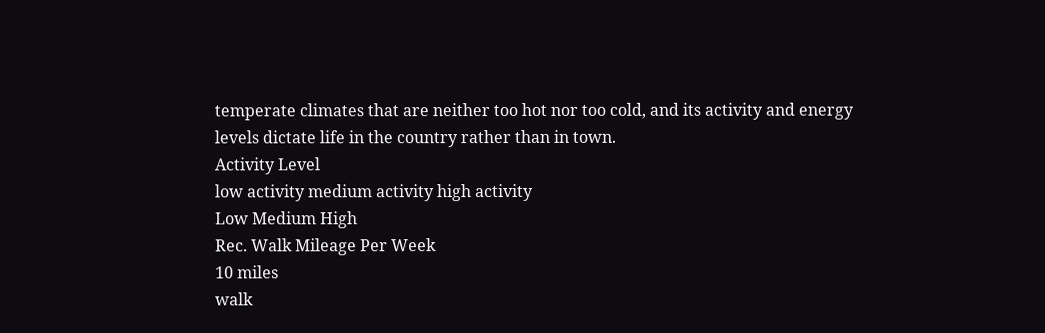temperate climates that are neither too hot nor too cold, and its activity and energy levels dictate life in the country rather than in town.
Activity Level
low activity medium activity high activity
Low Medium High
Rec. Walk Mileage Per Week
10 miles
walk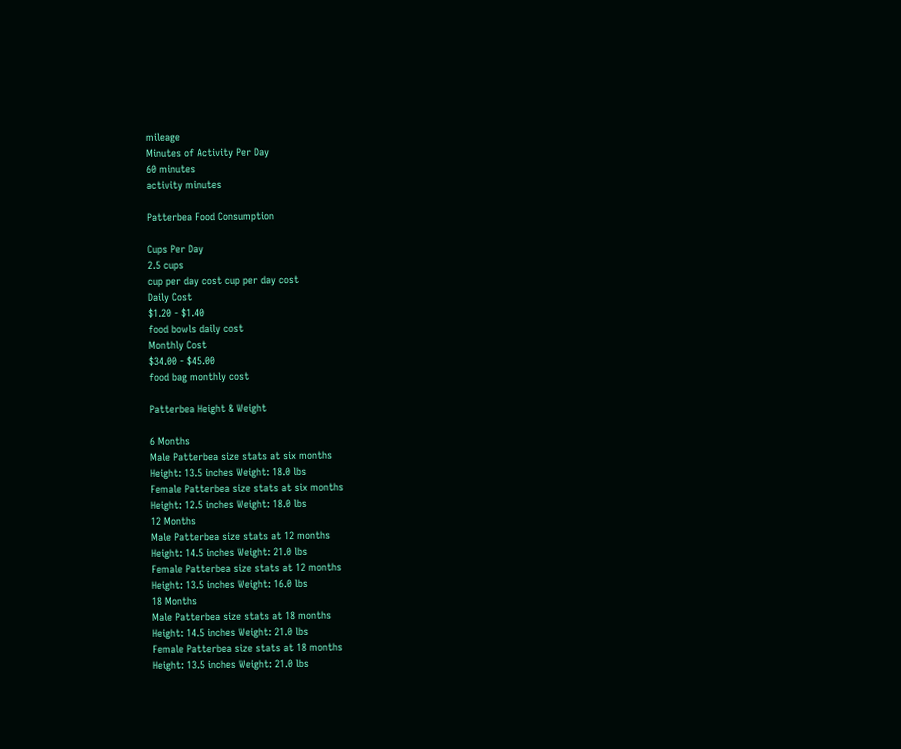mileage
Minutes of Activity Per Day
60 minutes
activity minutes

Patterbea Food Consumption

Cups Per Day
2.5 cups
cup per day cost cup per day cost
Daily Cost
$1.20 - $1.40
food bowls daily cost
Monthly Cost
$34.00 - $45.00
food bag monthly cost

Patterbea Height & Weight

6 Months
Male Patterbea size stats at six months
Height: 13.5 inches Weight: 18.0 lbs
Female Patterbea size stats at six months
Height: 12.5 inches Weight: 18.0 lbs
12 Months
Male Patterbea size stats at 12 months
Height: 14.5 inches Weight: 21.0 lbs
Female Patterbea size stats at 12 months
Height: 13.5 inches Weight: 16.0 lbs
18 Months
Male Patterbea size stats at 18 months
Height: 14.5 inches Weight: 21.0 lbs
Female Patterbea size stats at 18 months
Height: 13.5 inches Weight: 21.0 lbs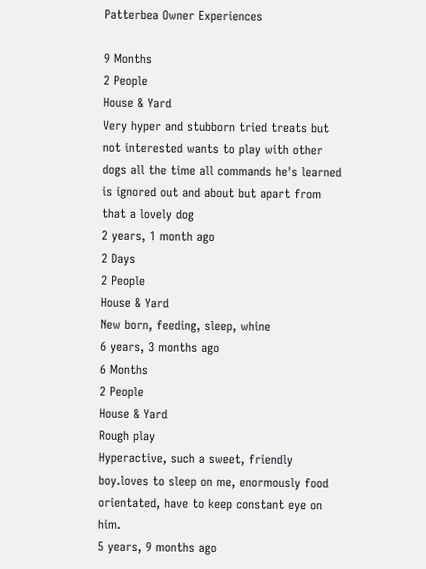Patterbea Owner Experiences

9 Months
2 People
House & Yard
Very hyper and stubborn tried treats but not interested wants to play with other dogs all the time all commands he's learned is ignored out and about but apart from that a lovely dog
2 years, 1 month ago
2 Days
2 People
House & Yard
New born, feeding, sleep, whine
6 years, 3 months ago
6 Months
2 People
House & Yard
Rough play
Hyperactive, such a sweet, friendly boy.loves to sleep on me, enormously food orientated, have to keep constant eye on him.
5 years, 9 months ago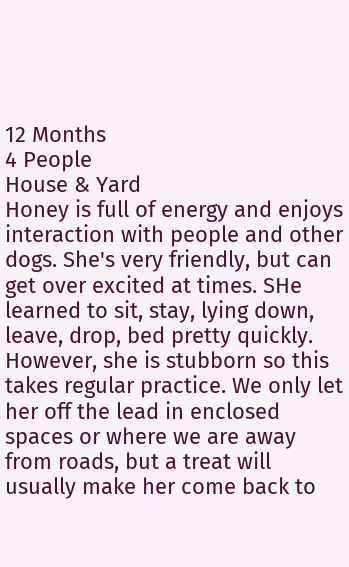12 Months
4 People
House & Yard
Honey is full of energy and enjoys interaction with people and other dogs. She's very friendly, but can get over excited at times. SHe learned to sit, stay, lying down, leave, drop, bed pretty quickly. However, she is stubborn so this takes regular practice. We only let her off the lead in enclosed spaces or where we are away from roads, but a treat will usually make her come back to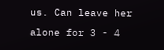us. Can leave her alone for 3 - 4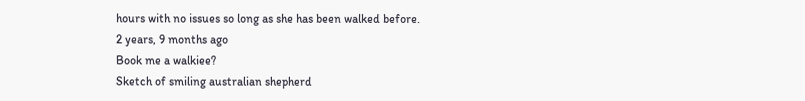hours with no issues so long as she has been walked before.
2 years, 9 months ago
Book me a walkiee?
Sketch of smiling australian shepherd